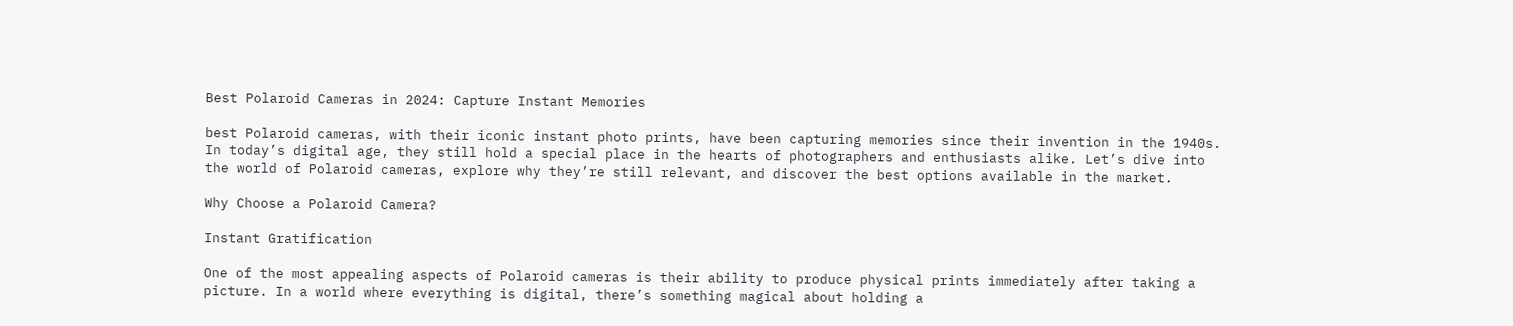Best Polaroid Cameras in 2024: Capture Instant Memories

best Polaroid cameras, with their iconic instant photo prints, have been capturing memories since their invention in the 1940s. In today’s digital age, they still hold a special place in the hearts of photographers and enthusiasts alike. Let’s dive into the world of Polaroid cameras, explore why they’re still relevant, and discover the best options available in the market.

Why Choose a Polaroid Camera?

Instant Gratification

One of the most appealing aspects of Polaroid cameras is their ability to produce physical prints immediately after taking a picture. In a world where everything is digital, there’s something magical about holding a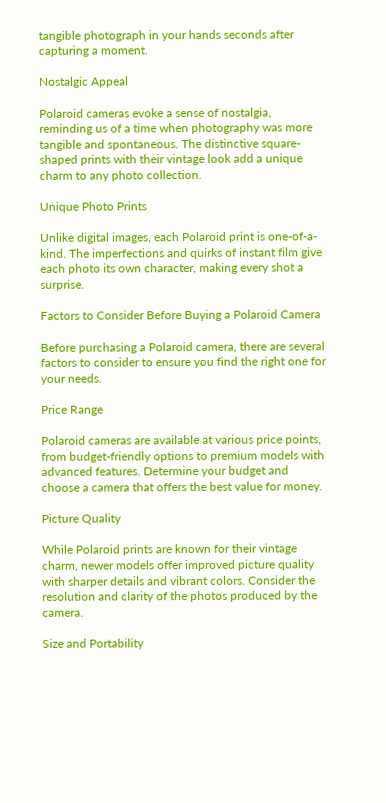tangible photograph in your hands seconds after capturing a moment.

Nostalgic Appeal

Polaroid cameras evoke a sense of nostalgia, reminding us of a time when photography was more tangible and spontaneous. The distinctive square-shaped prints with their vintage look add a unique charm to any photo collection.

Unique Photo Prints

Unlike digital images, each Polaroid print is one-of-a-kind. The imperfections and quirks of instant film give each photo its own character, making every shot a surprise.

Factors to Consider Before Buying a Polaroid Camera

Before purchasing a Polaroid camera, there are several factors to consider to ensure you find the right one for your needs.

Price Range

Polaroid cameras are available at various price points, from budget-friendly options to premium models with advanced features. Determine your budget and choose a camera that offers the best value for money.

Picture Quality

While Polaroid prints are known for their vintage charm, newer models offer improved picture quality with sharper details and vibrant colors. Consider the resolution and clarity of the photos produced by the camera.

Size and Portability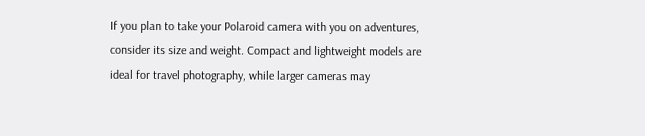If you plan to take your Polaroid camera with you on adventures, consider its size and weight. Compact and lightweight models are ideal for travel photography, while larger cameras may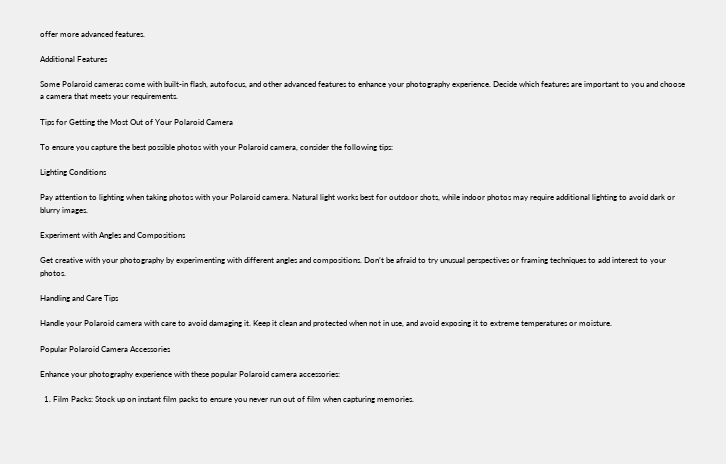offer more advanced features.

Additional Features

Some Polaroid cameras come with built-in flash, autofocus, and other advanced features to enhance your photography experience. Decide which features are important to you and choose a camera that meets your requirements.

Tips for Getting the Most Out of Your Polaroid Camera

To ensure you capture the best possible photos with your Polaroid camera, consider the following tips:

Lighting Conditions

Pay attention to lighting when taking photos with your Polaroid camera. Natural light works best for outdoor shots, while indoor photos may require additional lighting to avoid dark or blurry images.

Experiment with Angles and Compositions

Get creative with your photography by experimenting with different angles and compositions. Don’t be afraid to try unusual perspectives or framing techniques to add interest to your photos.

Handling and Care Tips

Handle your Polaroid camera with care to avoid damaging it. Keep it clean and protected when not in use, and avoid exposing it to extreme temperatures or moisture.

Popular Polaroid Camera Accessories

Enhance your photography experience with these popular Polaroid camera accessories:

  1. Film Packs: Stock up on instant film packs to ensure you never run out of film when capturing memories.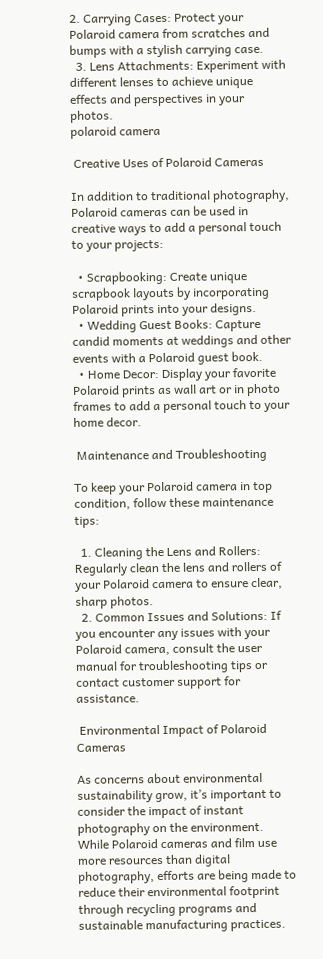2. Carrying Cases: Protect your Polaroid camera from scratches and bumps with a stylish carrying case.
  3. Lens Attachments: Experiment with different lenses to achieve unique effects and perspectives in your photos.
polaroid camera

 Creative Uses of Polaroid Cameras

In addition to traditional photography, Polaroid cameras can be used in creative ways to add a personal touch to your projects:

  • Scrapbooking: Create unique scrapbook layouts by incorporating Polaroid prints into your designs.
  • Wedding Guest Books: Capture candid moments at weddings and other events with a Polaroid guest book.
  • Home Decor: Display your favorite Polaroid prints as wall art or in photo frames to add a personal touch to your home decor.

 Maintenance and Troubleshooting

To keep your Polaroid camera in top condition, follow these maintenance tips:

  1. Cleaning the Lens and Rollers: Regularly clean the lens and rollers of your Polaroid camera to ensure clear, sharp photos.
  2. Common Issues and Solutions: If you encounter any issues with your Polaroid camera, consult the user manual for troubleshooting tips or contact customer support for assistance.

 Environmental Impact of Polaroid Cameras

As concerns about environmental sustainability grow, it’s important to consider the impact of instant photography on the environment. While Polaroid cameras and film use more resources than digital photography, efforts are being made to reduce their environmental footprint through recycling programs and sustainable manufacturing practices.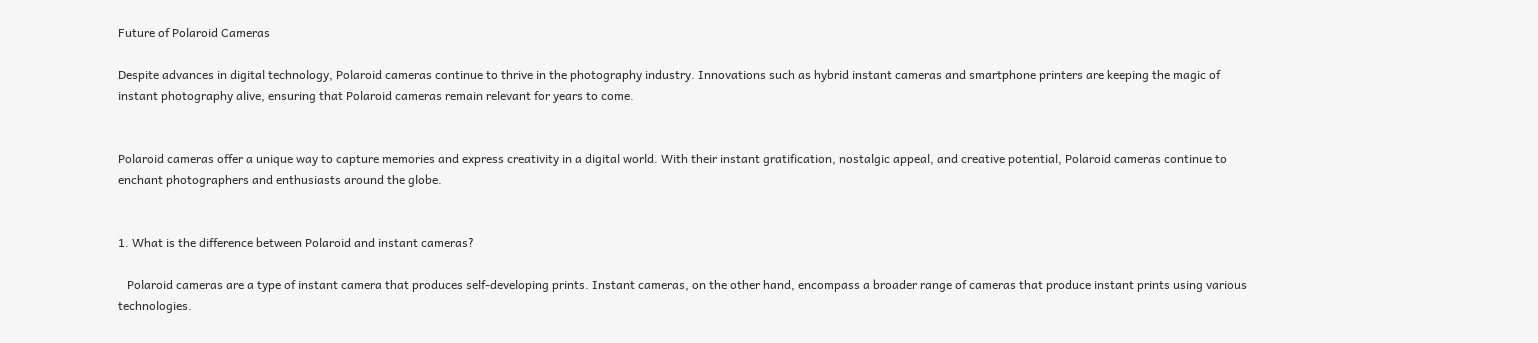Future of Polaroid Cameras

Despite advances in digital technology, Polaroid cameras continue to thrive in the photography industry. Innovations such as hybrid instant cameras and smartphone printers are keeping the magic of instant photography alive, ensuring that Polaroid cameras remain relevant for years to come.


Polaroid cameras offer a unique way to capture memories and express creativity in a digital world. With their instant gratification, nostalgic appeal, and creative potential, Polaroid cameras continue to enchant photographers and enthusiasts around the globe.


1. What is the difference between Polaroid and instant cameras?

   Polaroid cameras are a type of instant camera that produces self-developing prints. Instant cameras, on the other hand, encompass a broader range of cameras that produce instant prints using various technologies.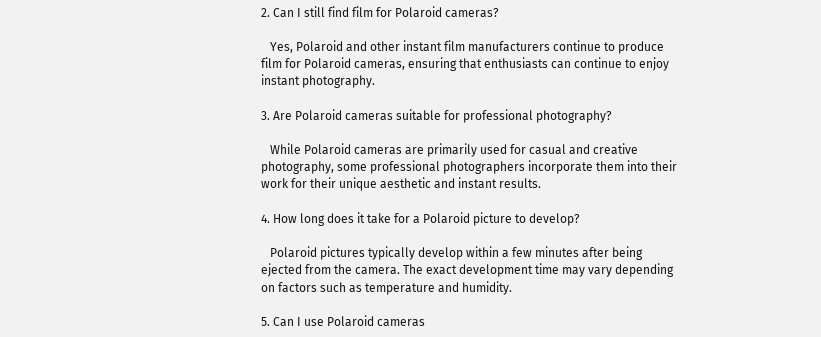2. Can I still find film for Polaroid cameras?

   Yes, Polaroid and other instant film manufacturers continue to produce film for Polaroid cameras, ensuring that enthusiasts can continue to enjoy instant photography.

3. Are Polaroid cameras suitable for professional photography?

   While Polaroid cameras are primarily used for casual and creative photography, some professional photographers incorporate them into their work for their unique aesthetic and instant results.

4. How long does it take for a Polaroid picture to develop?

   Polaroid pictures typically develop within a few minutes after being ejected from the camera. The exact development time may vary depending on factors such as temperature and humidity.

5. Can I use Polaroid cameras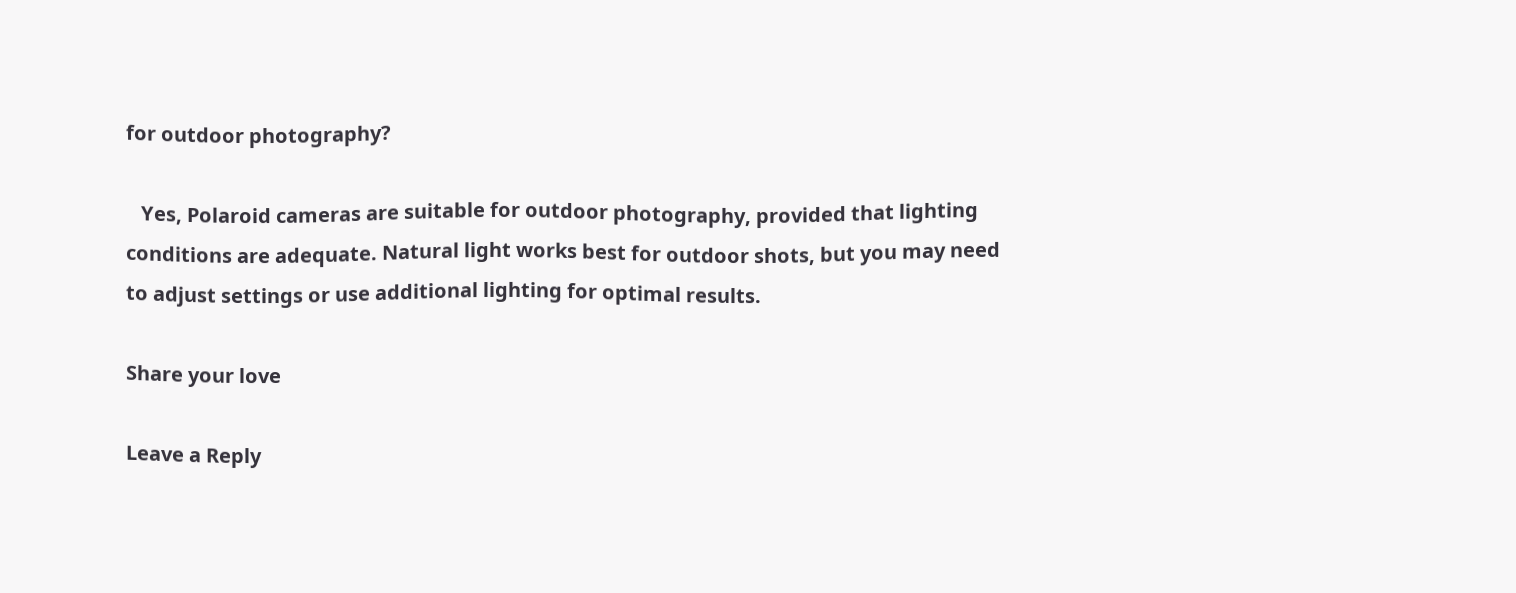for outdoor photography?

   Yes, Polaroid cameras are suitable for outdoor photography, provided that lighting conditions are adequate. Natural light works best for outdoor shots, but you may need to adjust settings or use additional lighting for optimal results.

Share your love

Leave a Reply